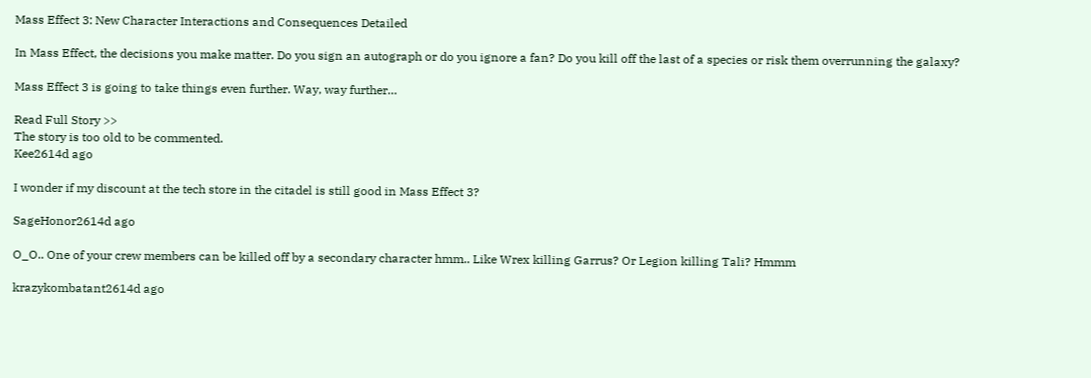Mass Effect 3: New Character Interactions and Consequences Detailed

In Mass Effect, the decisions you make matter. Do you sign an autograph or do you ignore a fan? Do you kill off the last of a species or risk them overrunning the galaxy?

Mass Effect 3 is going to take things even further. Way, way further…

Read Full Story >>
The story is too old to be commented.
Kee2614d ago

I wonder if my discount at the tech store in the citadel is still good in Mass Effect 3?

SageHonor2614d ago

O_O.. One of your crew members can be killed off by a secondary character hmm.. Like Wrex killing Garrus? Or Legion killing Tali? Hmmm

krazykombatant2614d ago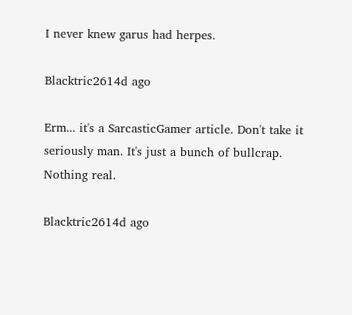I never knew garus had herpes.

Blacktric2614d ago

Erm... it's a SarcasticGamer article. Don't take it seriously man. It's just a bunch of bullcrap. Nothing real.

Blacktric2614d ago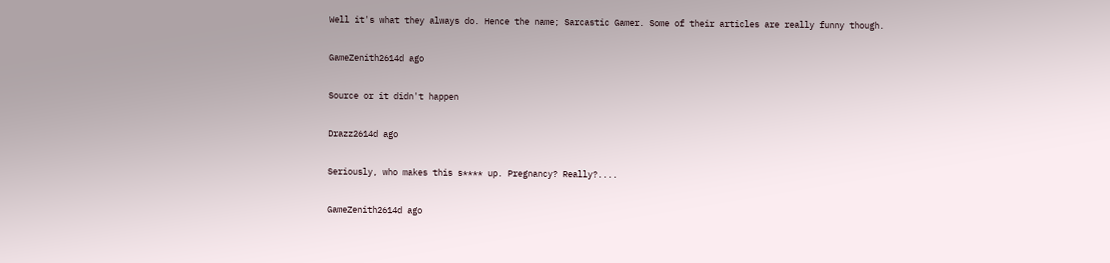Well it's what they always do. Hence the name; Sarcastic Gamer. Some of their articles are really funny though.

GameZenith2614d ago

Source or it didn't happen

Drazz2614d ago

Seriously, who makes this s**** up. Pregnancy? Really?....

GameZenith2614d ago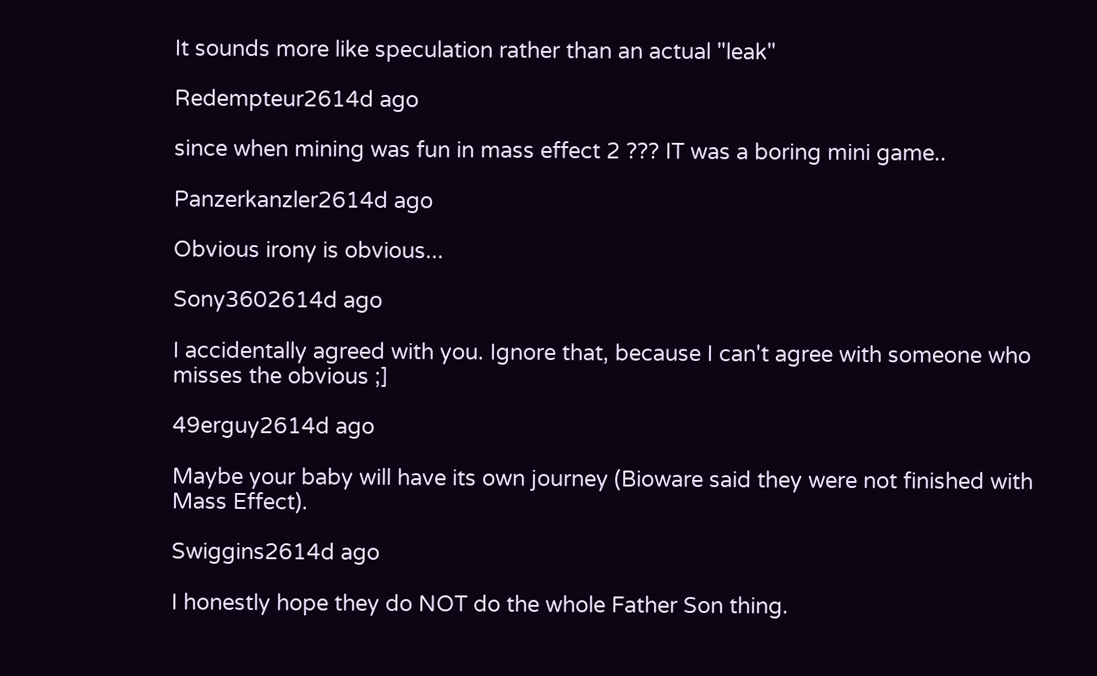It sounds more like speculation rather than an actual "leak"

Redempteur2614d ago

since when mining was fun in mass effect 2 ??? IT was a boring mini game..

Panzerkanzler2614d ago

Obvious irony is obvious...

Sony3602614d ago

I accidentally agreed with you. Ignore that, because I can't agree with someone who misses the obvious ;]

49erguy2614d ago

Maybe your baby will have its own journey (Bioware said they were not finished with Mass Effect).

Swiggins2614d ago

I honestly hope they do NOT do the whole Father Son thing.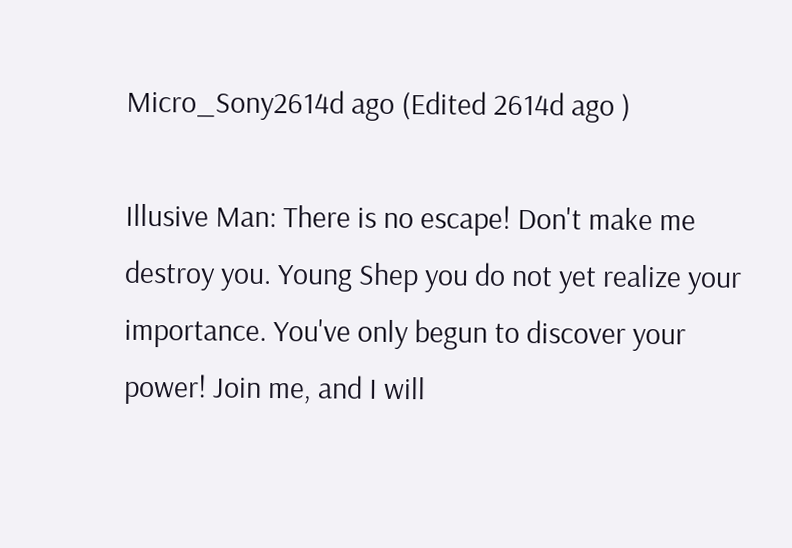Micro_Sony2614d ago (Edited 2614d ago )

Illusive Man: There is no escape! Don't make me destroy you. Young Shep you do not yet realize your importance. You've only begun to discover your power! Join me, and I will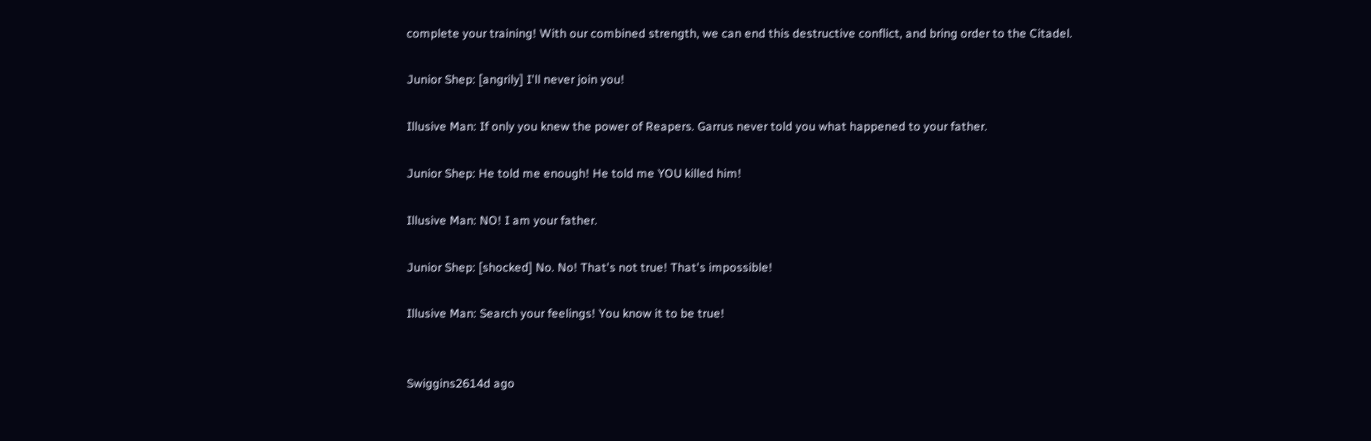complete your training! With our combined strength, we can end this destructive conflict, and bring order to the Citadel.

Junior Shep: [angrily] I'll never join you!

Illusive Man: If only you knew the power of Reapers. Garrus never told you what happened to your father.

Junior Shep: He told me enough! He told me YOU killed him!

Illusive Man: NO! I am your father.

Junior Shep: [shocked] No. No! That's not true! That's impossible!

Illusive Man: Search your feelings! You know it to be true!


Swiggins2614d ago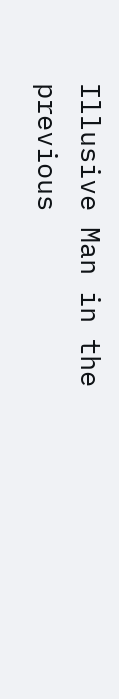Illusive Man in the previous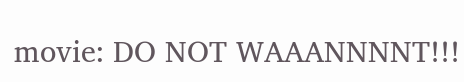movie: DO NOT WAAANNNNT!!!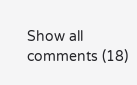Show all comments (18)